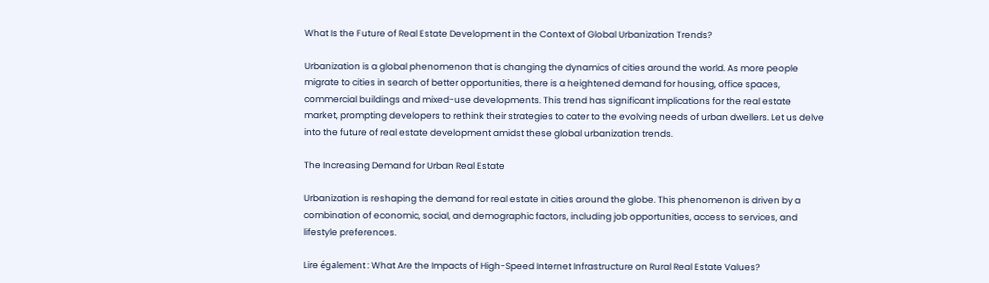What Is the Future of Real Estate Development in the Context of Global Urbanization Trends?

Urbanization is a global phenomenon that is changing the dynamics of cities around the world. As more people migrate to cities in search of better opportunities, there is a heightened demand for housing, office spaces, commercial buildings and mixed-use developments. This trend has significant implications for the real estate market, prompting developers to rethink their strategies to cater to the evolving needs of urban dwellers. Let us delve into the future of real estate development amidst these global urbanization trends.

The Increasing Demand for Urban Real Estate

Urbanization is reshaping the demand for real estate in cities around the globe. This phenomenon is driven by a combination of economic, social, and demographic factors, including job opportunities, access to services, and lifestyle preferences.

Lire également : What Are the Impacts of High-Speed Internet Infrastructure on Rural Real Estate Values?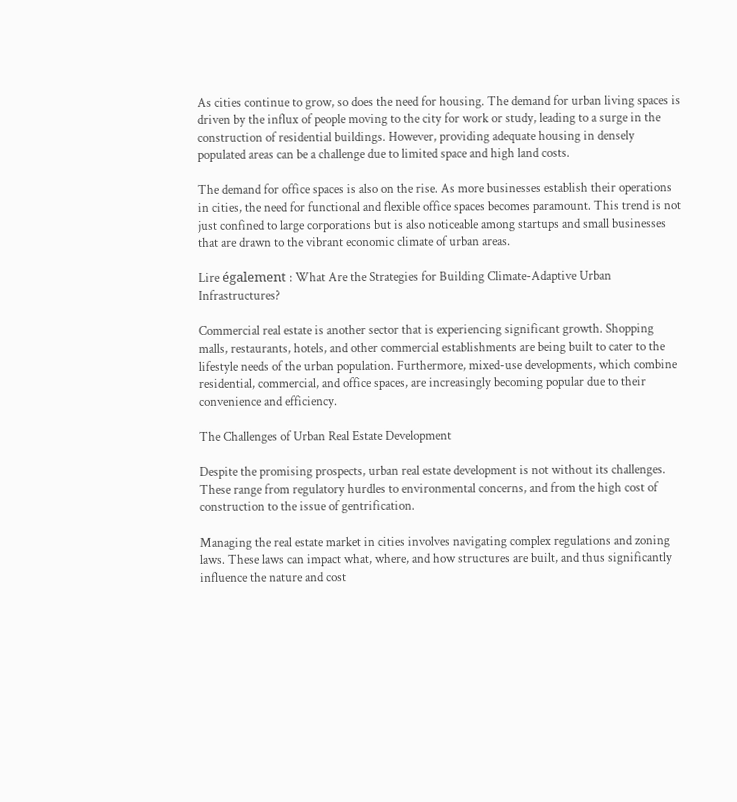As cities continue to grow, so does the need for housing. The demand for urban living spaces is driven by the influx of people moving to the city for work or study, leading to a surge in the construction of residential buildings. However, providing adequate housing in densely populated areas can be a challenge due to limited space and high land costs.

The demand for office spaces is also on the rise. As more businesses establish their operations in cities, the need for functional and flexible office spaces becomes paramount. This trend is not just confined to large corporations but is also noticeable among startups and small businesses that are drawn to the vibrant economic climate of urban areas.

Lire également : What Are the Strategies for Building Climate-Adaptive Urban Infrastructures?

Commercial real estate is another sector that is experiencing significant growth. Shopping malls, restaurants, hotels, and other commercial establishments are being built to cater to the lifestyle needs of the urban population. Furthermore, mixed-use developments, which combine residential, commercial, and office spaces, are increasingly becoming popular due to their convenience and efficiency.

The Challenges of Urban Real Estate Development

Despite the promising prospects, urban real estate development is not without its challenges. These range from regulatory hurdles to environmental concerns, and from the high cost of construction to the issue of gentrification.

Managing the real estate market in cities involves navigating complex regulations and zoning laws. These laws can impact what, where, and how structures are built, and thus significantly influence the nature and cost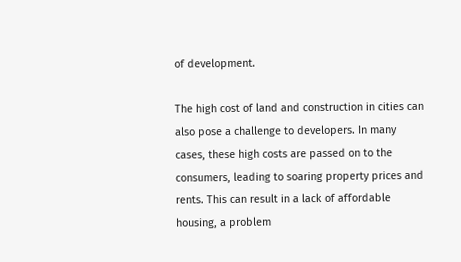of development.

The high cost of land and construction in cities can also pose a challenge to developers. In many cases, these high costs are passed on to the consumers, leading to soaring property prices and rents. This can result in a lack of affordable housing, a problem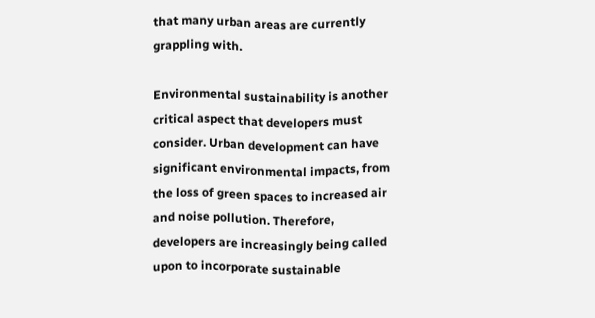that many urban areas are currently grappling with.

Environmental sustainability is another critical aspect that developers must consider. Urban development can have significant environmental impacts, from the loss of green spaces to increased air and noise pollution. Therefore, developers are increasingly being called upon to incorporate sustainable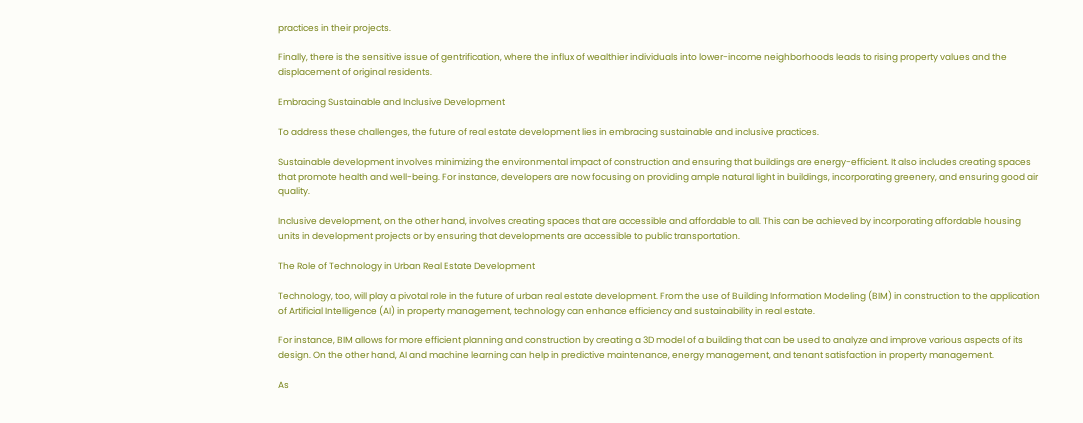practices in their projects.

Finally, there is the sensitive issue of gentrification, where the influx of wealthier individuals into lower-income neighborhoods leads to rising property values and the displacement of original residents.

Embracing Sustainable and Inclusive Development

To address these challenges, the future of real estate development lies in embracing sustainable and inclusive practices.

Sustainable development involves minimizing the environmental impact of construction and ensuring that buildings are energy-efficient. It also includes creating spaces that promote health and well-being. For instance, developers are now focusing on providing ample natural light in buildings, incorporating greenery, and ensuring good air quality.

Inclusive development, on the other hand, involves creating spaces that are accessible and affordable to all. This can be achieved by incorporating affordable housing units in development projects or by ensuring that developments are accessible to public transportation.

The Role of Technology in Urban Real Estate Development

Technology, too, will play a pivotal role in the future of urban real estate development. From the use of Building Information Modeling (BIM) in construction to the application of Artificial Intelligence (AI) in property management, technology can enhance efficiency and sustainability in real estate.

For instance, BIM allows for more efficient planning and construction by creating a 3D model of a building that can be used to analyze and improve various aspects of its design. On the other hand, AI and machine learning can help in predictive maintenance, energy management, and tenant satisfaction in property management.

As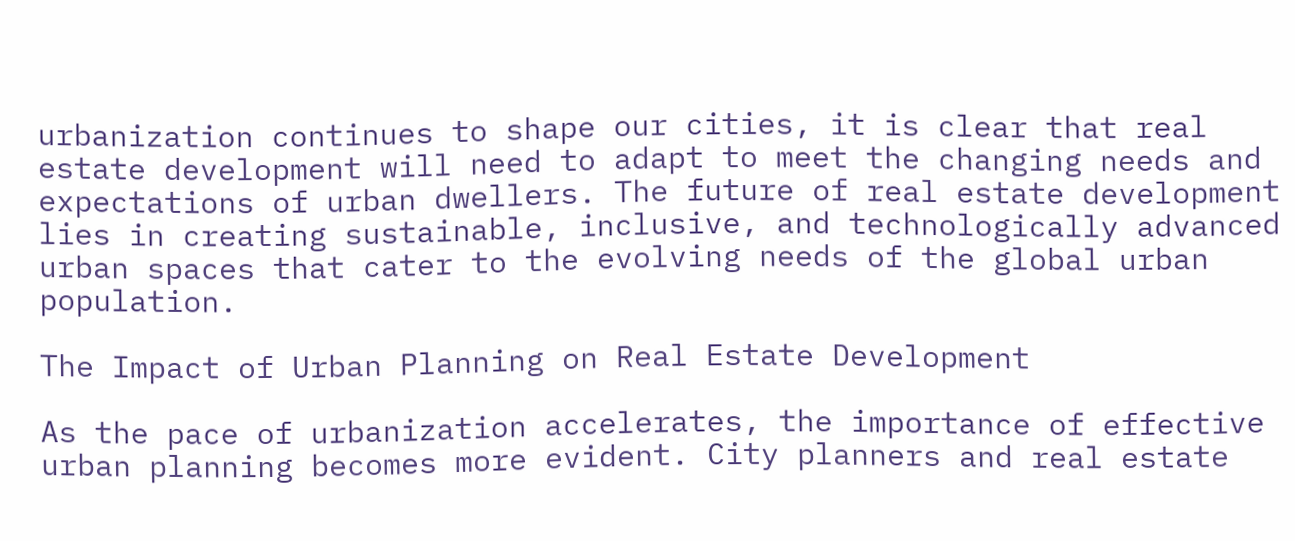urbanization continues to shape our cities, it is clear that real estate development will need to adapt to meet the changing needs and expectations of urban dwellers. The future of real estate development lies in creating sustainable, inclusive, and technologically advanced urban spaces that cater to the evolving needs of the global urban population.

The Impact of Urban Planning on Real Estate Development

As the pace of urbanization accelerates, the importance of effective urban planning becomes more evident. City planners and real estate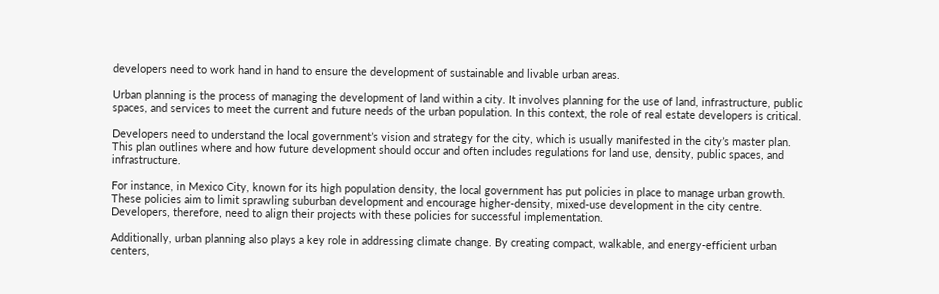developers need to work hand in hand to ensure the development of sustainable and livable urban areas.

Urban planning is the process of managing the development of land within a city. It involves planning for the use of land, infrastructure, public spaces, and services to meet the current and future needs of the urban population. In this context, the role of real estate developers is critical.

Developers need to understand the local government’s vision and strategy for the city, which is usually manifested in the city’s master plan. This plan outlines where and how future development should occur and often includes regulations for land use, density, public spaces, and infrastructure.

For instance, in Mexico City, known for its high population density, the local government has put policies in place to manage urban growth. These policies aim to limit sprawling suburban development and encourage higher-density, mixed-use development in the city centre. Developers, therefore, need to align their projects with these policies for successful implementation.

Additionally, urban planning also plays a key role in addressing climate change. By creating compact, walkable, and energy-efficient urban centers,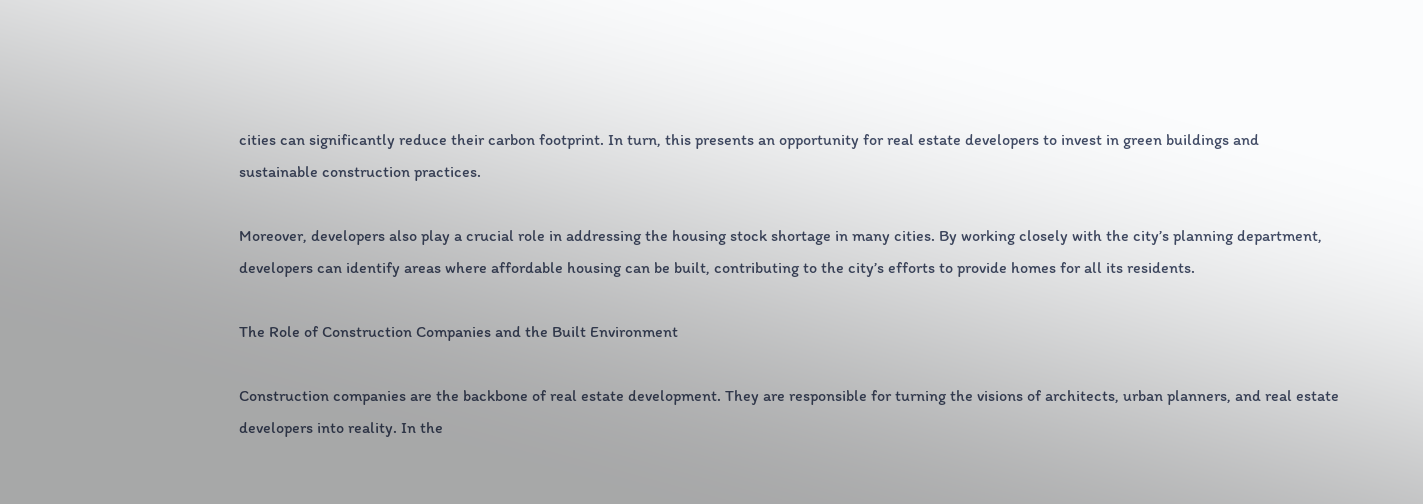cities can significantly reduce their carbon footprint. In turn, this presents an opportunity for real estate developers to invest in green buildings and sustainable construction practices.

Moreover, developers also play a crucial role in addressing the housing stock shortage in many cities. By working closely with the city’s planning department, developers can identify areas where affordable housing can be built, contributing to the city’s efforts to provide homes for all its residents.

The Role of Construction Companies and the Built Environment

Construction companies are the backbone of real estate development. They are responsible for turning the visions of architects, urban planners, and real estate developers into reality. In the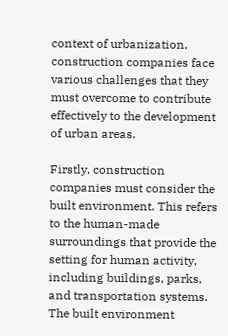context of urbanization, construction companies face various challenges that they must overcome to contribute effectively to the development of urban areas.

Firstly, construction companies must consider the built environment. This refers to the human-made surroundings that provide the setting for human activity, including buildings, parks, and transportation systems. The built environment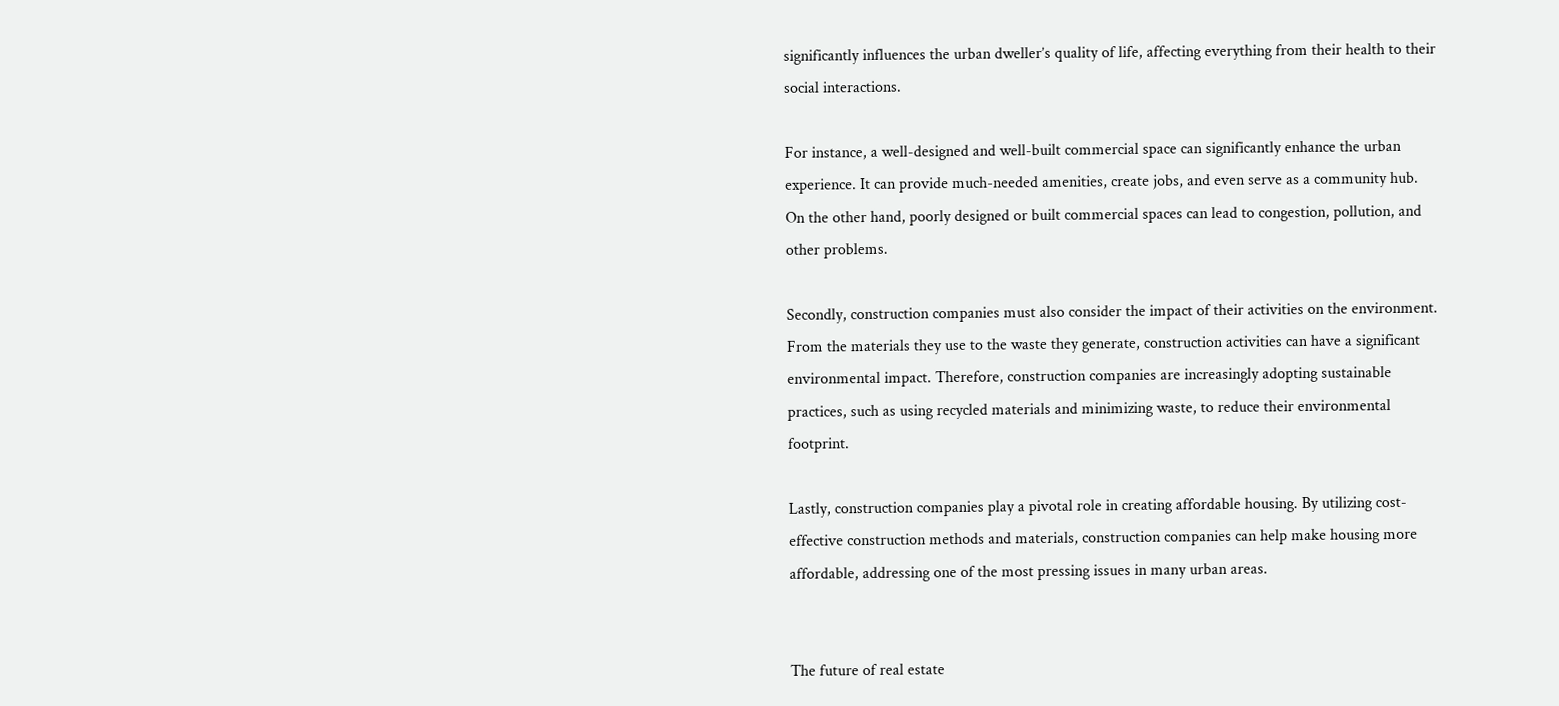significantly influences the urban dweller’s quality of life, affecting everything from their health to their social interactions.

For instance, a well-designed and well-built commercial space can significantly enhance the urban experience. It can provide much-needed amenities, create jobs, and even serve as a community hub. On the other hand, poorly designed or built commercial spaces can lead to congestion, pollution, and other problems.

Secondly, construction companies must also consider the impact of their activities on the environment. From the materials they use to the waste they generate, construction activities can have a significant environmental impact. Therefore, construction companies are increasingly adopting sustainable practices, such as using recycled materials and minimizing waste, to reduce their environmental footprint.

Lastly, construction companies play a pivotal role in creating affordable housing. By utilizing cost-effective construction methods and materials, construction companies can help make housing more affordable, addressing one of the most pressing issues in many urban areas.


The future of real estate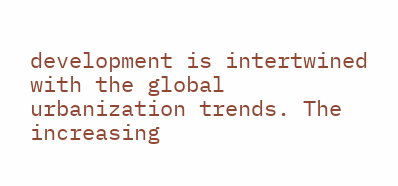development is intertwined with the global urbanization trends. The increasing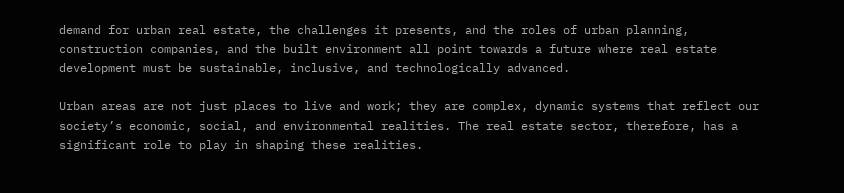demand for urban real estate, the challenges it presents, and the roles of urban planning, construction companies, and the built environment all point towards a future where real estate development must be sustainable, inclusive, and technologically advanced.

Urban areas are not just places to live and work; they are complex, dynamic systems that reflect our society’s economic, social, and environmental realities. The real estate sector, therefore, has a significant role to play in shaping these realities.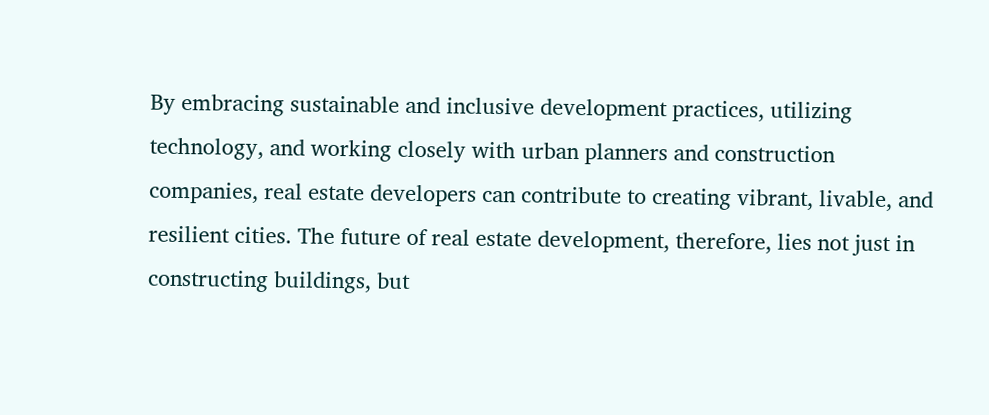By embracing sustainable and inclusive development practices, utilizing technology, and working closely with urban planners and construction companies, real estate developers can contribute to creating vibrant, livable, and resilient cities. The future of real estate development, therefore, lies not just in constructing buildings, but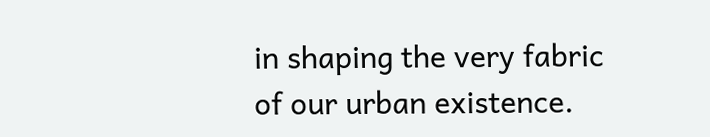in shaping the very fabric of our urban existence.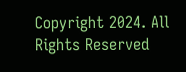Copyright 2024. All Rights Reserved